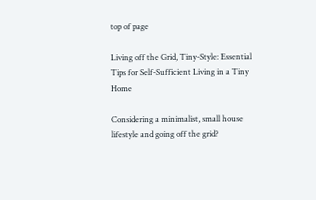top of page

Living off the Grid, Tiny-Style: Essential Tips for Self-Sufficient Living in a Tiny Home

Considering a minimalist, small house lifestyle and going off the grid?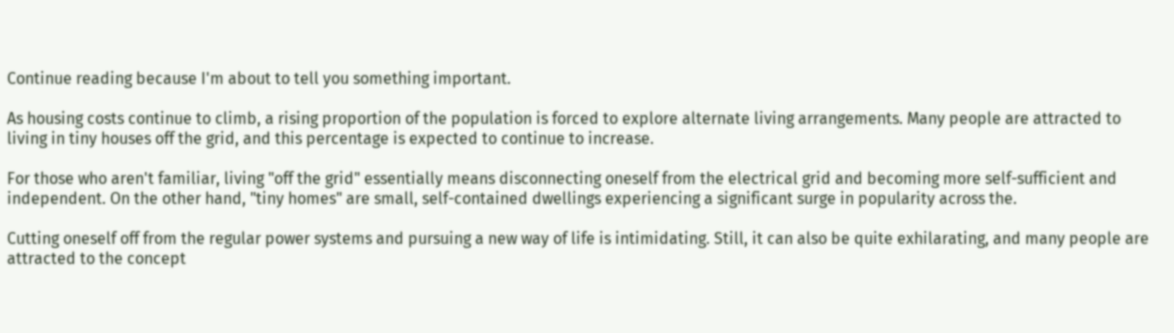Continue reading because I'm about to tell you something important.

As housing costs continue to climb, a rising proportion of the population is forced to explore alternate living arrangements. Many people are attracted to living in tiny houses off the grid, and this percentage is expected to continue to increase.

For those who aren't familiar, living "off the grid" essentially means disconnecting oneself from the electrical grid and becoming more self-sufficient and independent. On the other hand, "tiny homes" are small, self-contained dwellings experiencing a significant surge in popularity across the.

Cutting oneself off from the regular power systems and pursuing a new way of life is intimidating. Still, it can also be quite exhilarating, and many people are attracted to the concept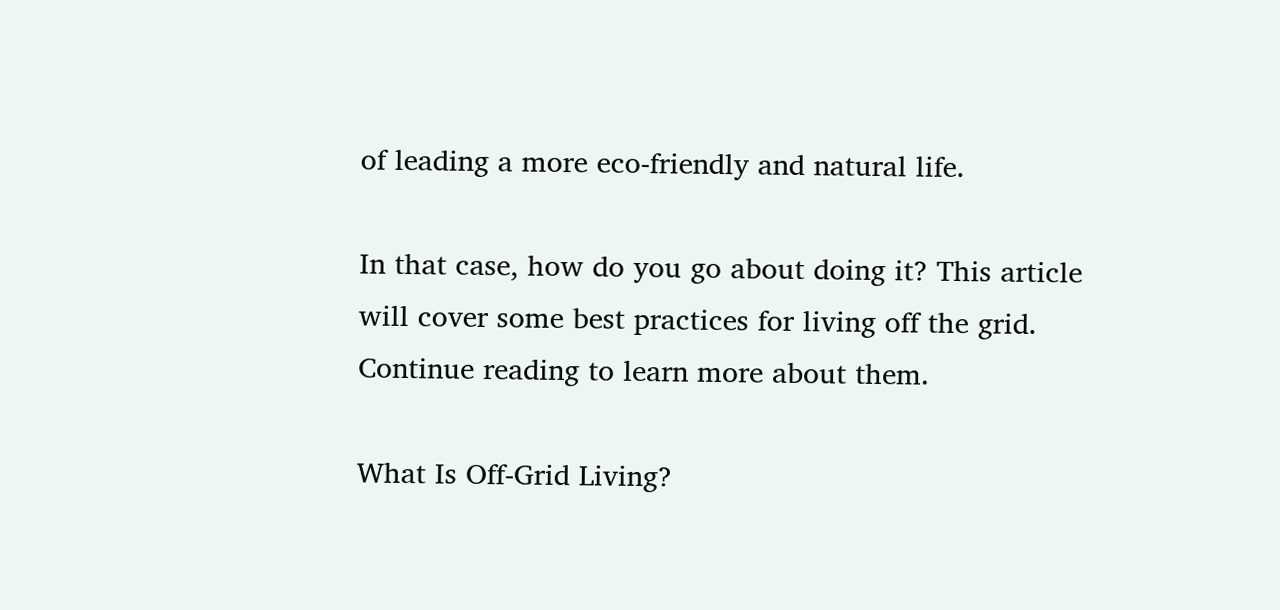of leading a more eco-friendly and natural life.

In that case, how do you go about doing it? This article will cover some best practices for living off the grid. Continue reading to learn more about them.

What Is Off-Grid Living?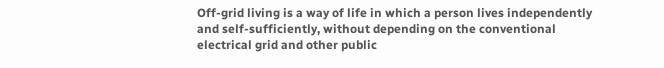Off-grid living is a way of life in which a person lives independently and self-sufficiently, without depending on the conventional electrical grid and other public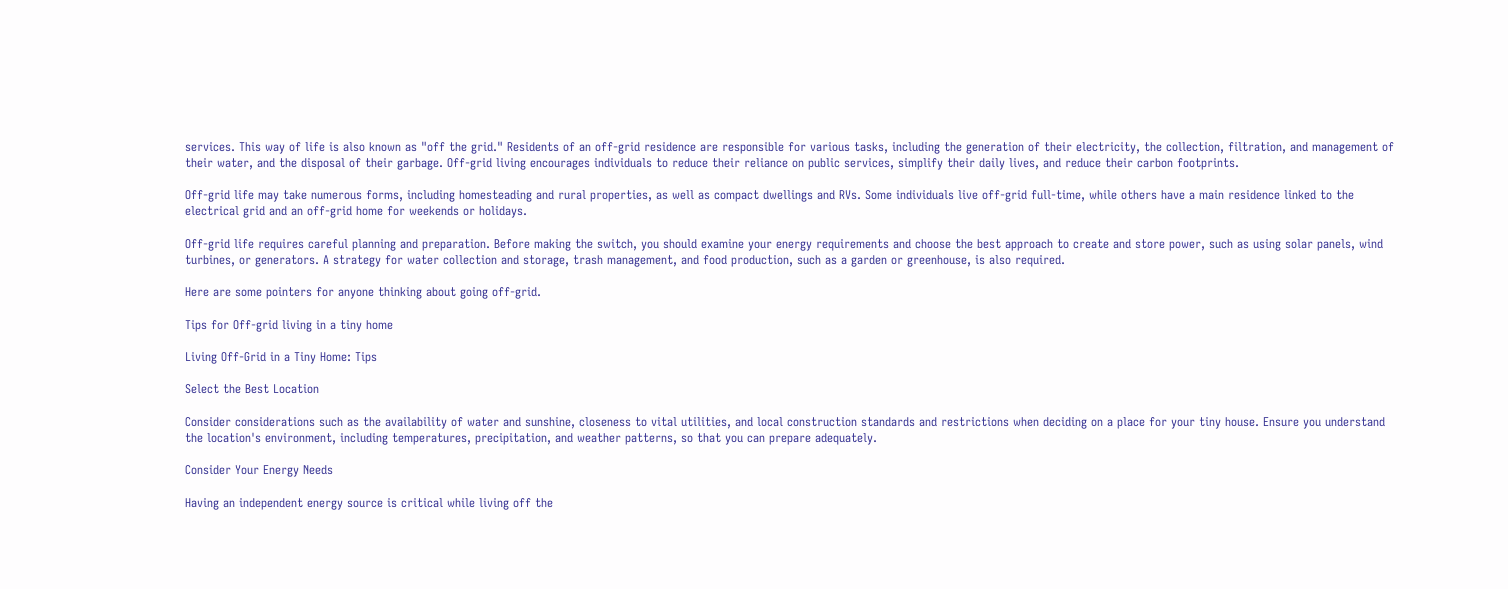services. This way of life is also known as "off the grid." Residents of an off-grid residence are responsible for various tasks, including the generation of their electricity, the collection, filtration, and management of their water, and the disposal of their garbage. Off-grid living encourages individuals to reduce their reliance on public services, simplify their daily lives, and reduce their carbon footprints.

Off-grid life may take numerous forms, including homesteading and rural properties, as well as compact dwellings and RVs. Some individuals live off-grid full-time, while others have a main residence linked to the electrical grid and an off-grid home for weekends or holidays.

Off-grid life requires careful planning and preparation. Before making the switch, you should examine your energy requirements and choose the best approach to create and store power, such as using solar panels, wind turbines, or generators. A strategy for water collection and storage, trash management, and food production, such as a garden or greenhouse, is also required.

Here are some pointers for anyone thinking about going off-grid.

Tips for Off-grid living in a tiny home

Living Off-Grid in a Tiny Home: Tips

Select the Best Location

Consider considerations such as the availability of water and sunshine, closeness to vital utilities, and local construction standards and restrictions when deciding on a place for your tiny house. Ensure you understand the location's environment, including temperatures, precipitation, and weather patterns, so that you can prepare adequately.

Consider Your Energy Needs

Having an independent energy source is critical while living off the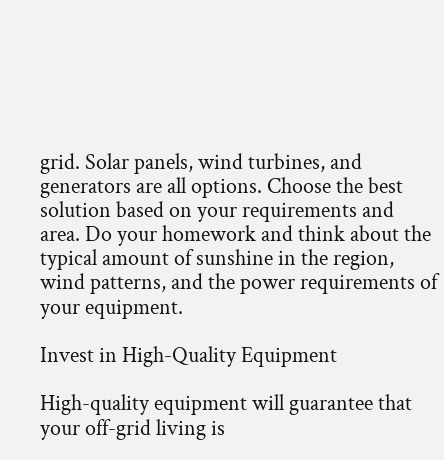grid. Solar panels, wind turbines, and generators are all options. Choose the best solution based on your requirements and area. Do your homework and think about the typical amount of sunshine in the region, wind patterns, and the power requirements of your equipment.

Invest in High-Quality Equipment

High-quality equipment will guarantee that your off-grid living is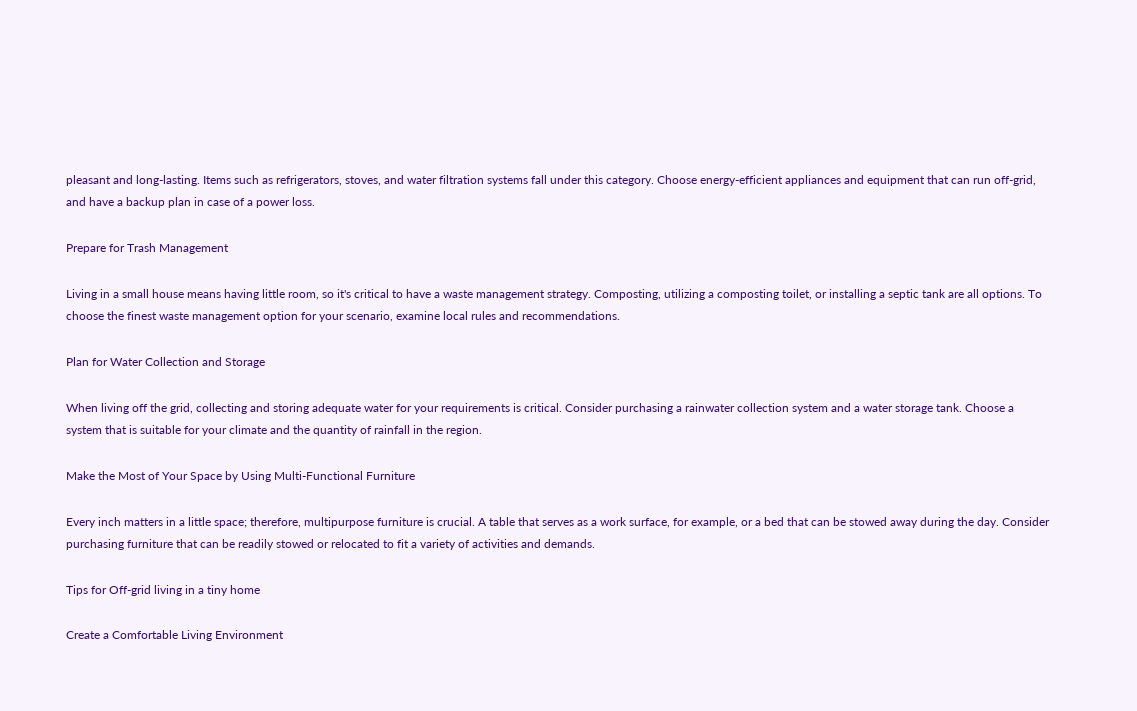pleasant and long-lasting. Items such as refrigerators, stoves, and water filtration systems fall under this category. Choose energy-efficient appliances and equipment that can run off-grid, and have a backup plan in case of a power loss.

Prepare for Trash Management

Living in a small house means having little room, so it's critical to have a waste management strategy. Composting, utilizing a composting toilet, or installing a septic tank are all options. To choose the finest waste management option for your scenario, examine local rules and recommendations.

Plan for Water Collection and Storage

When living off the grid, collecting and storing adequate water for your requirements is critical. Consider purchasing a rainwater collection system and a water storage tank. Choose a system that is suitable for your climate and the quantity of rainfall in the region.

Make the Most of Your Space by Using Multi-Functional Furniture

Every inch matters in a little space; therefore, multipurpose furniture is crucial. A table that serves as a work surface, for example, or a bed that can be stowed away during the day. Consider purchasing furniture that can be readily stowed or relocated to fit a variety of activities and demands.

Tips for Off-grid living in a tiny home

Create a Comfortable Living Environment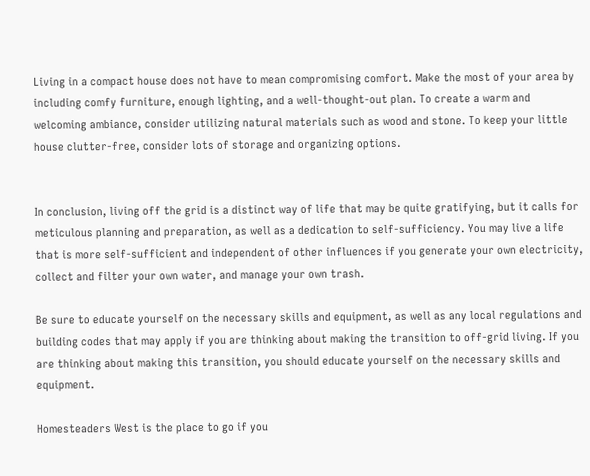Living in a compact house does not have to mean compromising comfort. Make the most of your area by including comfy furniture, enough lighting, and a well-thought-out plan. To create a warm and welcoming ambiance, consider utilizing natural materials such as wood and stone. To keep your little house clutter-free, consider lots of storage and organizing options.


In conclusion, living off the grid is a distinct way of life that may be quite gratifying, but it calls for meticulous planning and preparation, as well as a dedication to self-sufficiency. You may live a life that is more self-sufficient and independent of other influences if you generate your own electricity, collect and filter your own water, and manage your own trash.

Be sure to educate yourself on the necessary skills and equipment, as well as any local regulations and building codes that may apply if you are thinking about making the transition to off-grid living. If you are thinking about making this transition, you should educate yourself on the necessary skills and equipment.

Homesteaders West is the place to go if you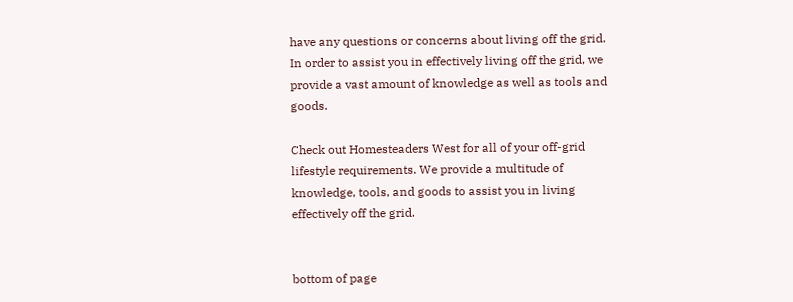have any questions or concerns about living off the grid. In order to assist you in effectively living off the grid, we provide a vast amount of knowledge as well as tools and goods.

Check out Homesteaders West for all of your off-grid lifestyle requirements. We provide a multitude of knowledge, tools, and goods to assist you in living effectively off the grid.


bottom of page